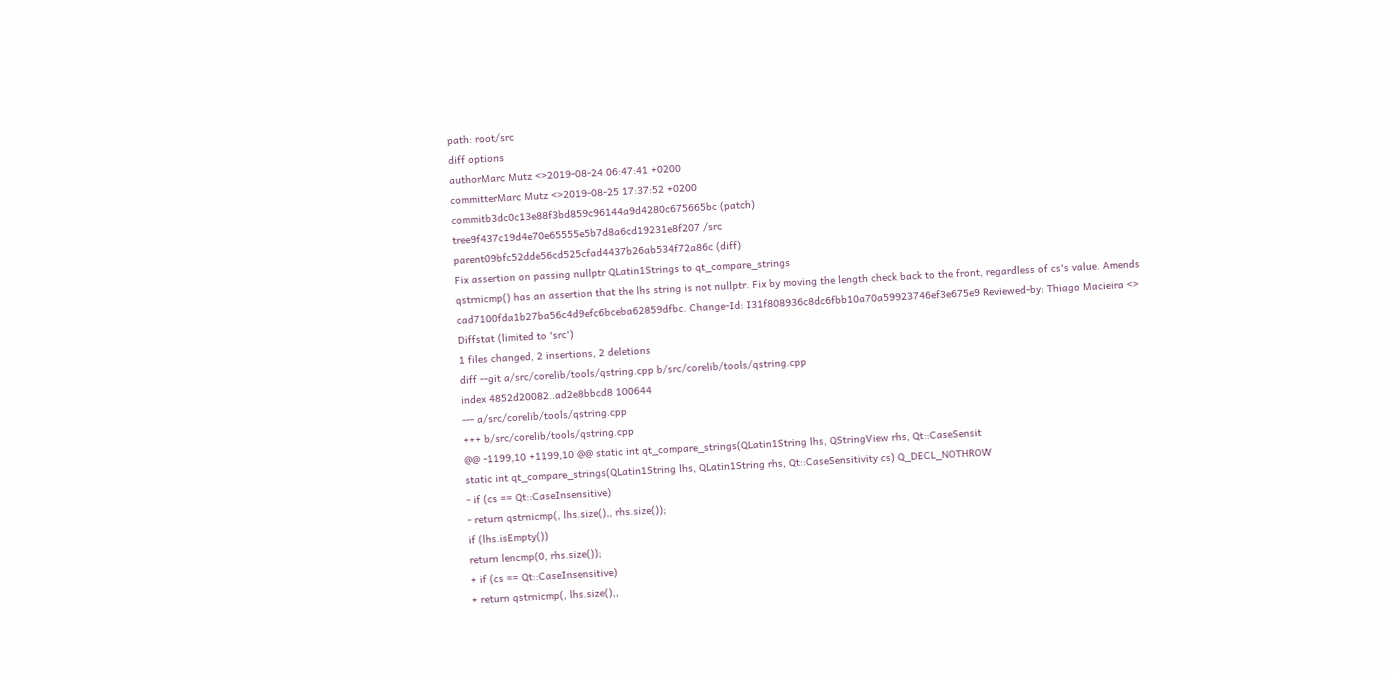path: root/src
diff options
authorMarc Mutz <>2019-08-24 06:47:41 +0200
committerMarc Mutz <>2019-08-25 17:37:52 +0200
commitb3dc0c13e88f3bd859c96144a9d4280c675665bc (patch)
tree9f437c19d4e70e65555e5b7d8a6cd19231e8f207 /src
parent09bfc52dde56cd525cfad4437b26ab534f72a86c (diff)
Fix assertion on passing nullptr QLatin1Strings to qt_compare_strings
qstrnicmp() has an assertion that the lhs string is not nullptr. Fix by moving the length check back to the front, regardless of cs's value. Amends cad7100fda1b27ba56c4d9efc6bceba62859dfbc. Change-Id: I31f808936c8dc6fbb10a70a59923746ef3e675e9 Reviewed-by: Thiago Macieira <>
Diffstat (limited to 'src')
1 files changed, 2 insertions, 2 deletions
diff --git a/src/corelib/tools/qstring.cpp b/src/corelib/tools/qstring.cpp
index 4852d20082..ad2e8bbcd8 100644
--- a/src/corelib/tools/qstring.cpp
+++ b/src/corelib/tools/qstring.cpp
@@ -1199,10 +1199,10 @@ static int qt_compare_strings(QLatin1String lhs, QStringView rhs, Qt::CaseSensit
static int qt_compare_strings(QLatin1String lhs, QLatin1String rhs, Qt::CaseSensitivity cs) Q_DECL_NOTHROW
- if (cs == Qt::CaseInsensitive)
- return qstrnicmp(, lhs.size(),, rhs.size());
if (lhs.isEmpty())
return lencmp(0, rhs.size());
+ if (cs == Qt::CaseInsensitive)
+ return qstrnicmp(, lhs.size(),,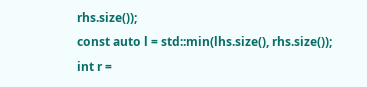rhs.size());
const auto l = std::min(lhs.size(), rhs.size());
int r =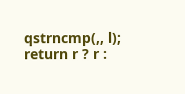qstrncmp(,, l);
return r ? r :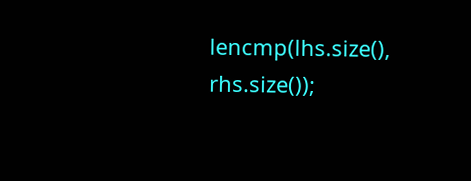lencmp(lhs.size(), rhs.size());